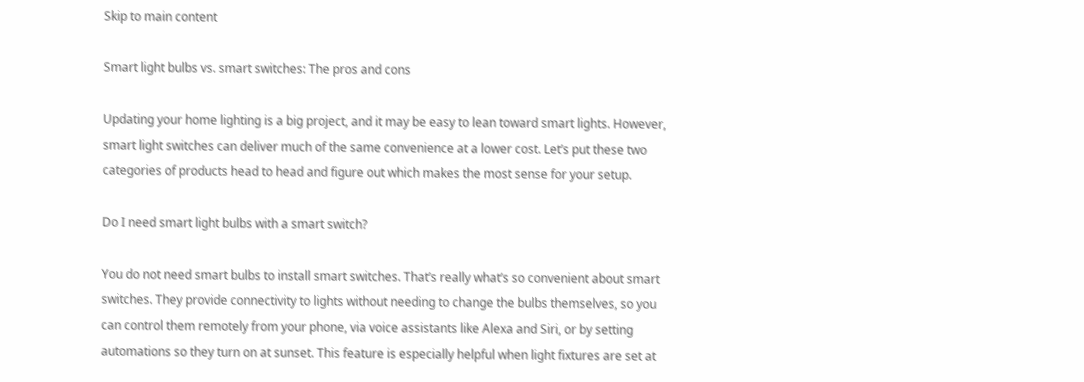Skip to main content

Smart light bulbs vs. smart switches: The pros and cons

Updating your home lighting is a big project, and it may be easy to lean toward smart lights. However, smart light switches can deliver much of the same convenience at a lower cost. Let’s put these two categories of products head to head and figure out which makes the most sense for your setup.

Do I need smart light bulbs with a smart switch?

You do not need smart bulbs to install smart switches. That’s really what’s so convenient about smart switches. They provide connectivity to lights without needing to change the bulbs themselves, so you can control them remotely from your phone, via voice assistants like Alexa and Siri, or by setting automations so they turn on at sunset. This feature is especially helpful when light fixtures are set at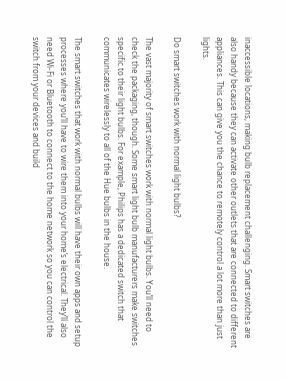inaccessible locations, making bulb replacement challenging. Smart switches are also handy because they can activate other outlets that are connected to different appliances. This can give you the chance to remotely control a lot more than just lights.

Do smart switches work with normal light bulbs?

The vast majority of smart switches work with normal light bulbs. You’ll need to check the packaging, though. Some smart light bulb manufacturers make switches specific to their light bulbs. For example, Philips has a dedicated switch that communicates wirelessly to all of the Hue bulbs in the house.

The smart switches that work with normal bulbs will have their own apps and setup processes where you’ll have to wire them into your home’s electrical. They’ll also need Wi-Fi or Bluetooth to connect to the home network so you can control the switch from your devices and build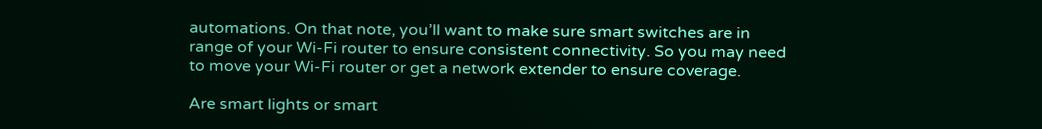automations. On that note, you’ll want to make sure smart switches are in range of your Wi-Fi router to ensure consistent connectivity. So you may need to move your Wi-Fi router or get a network extender to ensure coverage.

Are smart lights or smart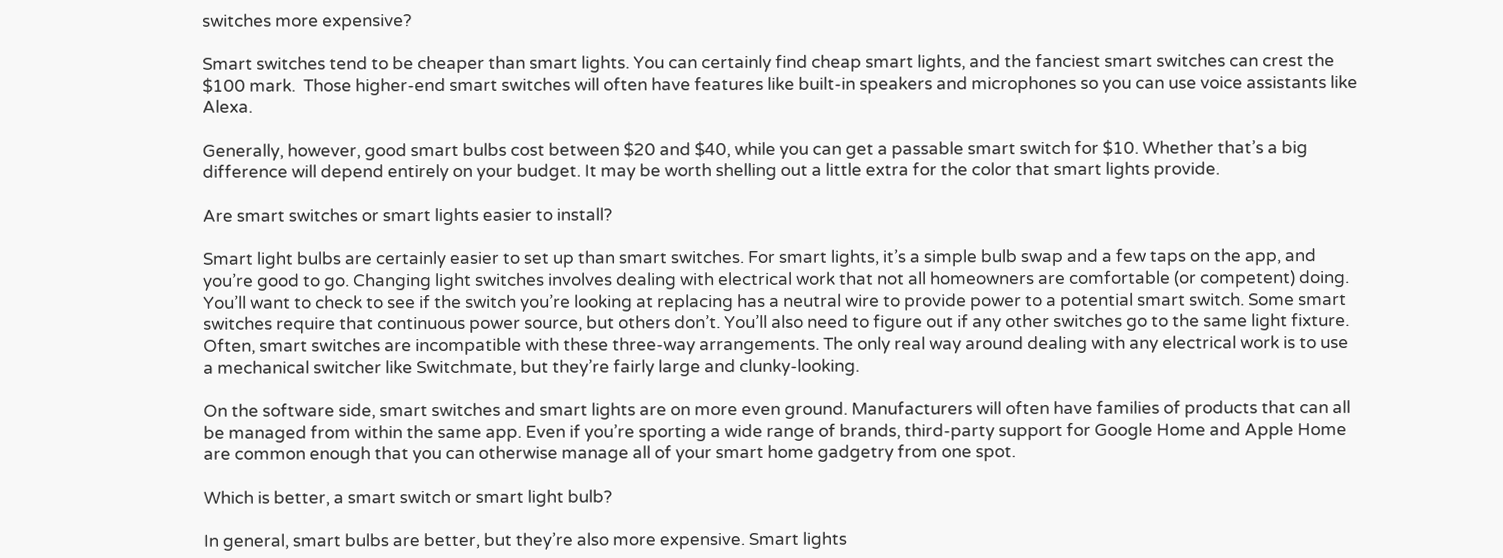switches more expensive?

Smart switches tend to be cheaper than smart lights. You can certainly find cheap smart lights, and the fanciest smart switches can crest the $100 mark.  Those higher-end smart switches will often have features like built-in speakers and microphones so you can use voice assistants like Alexa.

Generally, however, good smart bulbs cost between $20 and $40, while you can get a passable smart switch for $10. Whether that’s a big difference will depend entirely on your budget. It may be worth shelling out a little extra for the color that smart lights provide.

Are smart switches or smart lights easier to install?

Smart light bulbs are certainly easier to set up than smart switches. For smart lights, it’s a simple bulb swap and a few taps on the app, and you’re good to go. Changing light switches involves dealing with electrical work that not all homeowners are comfortable (or competent) doing. You’ll want to check to see if the switch you’re looking at replacing has a neutral wire to provide power to a potential smart switch. Some smart switches require that continuous power source, but others don’t. You’ll also need to figure out if any other switches go to the same light fixture. Often, smart switches are incompatible with these three-way arrangements. The only real way around dealing with any electrical work is to use a mechanical switcher like Switchmate, but they’re fairly large and clunky-looking.

On the software side, smart switches and smart lights are on more even ground. Manufacturers will often have families of products that can all be managed from within the same app. Even if you’re sporting a wide range of brands, third-party support for Google Home and Apple Home are common enough that you can otherwise manage all of your smart home gadgetry from one spot.

Which is better, a smart switch or smart light bulb?

In general, smart bulbs are better, but they’re also more expensive. Smart lights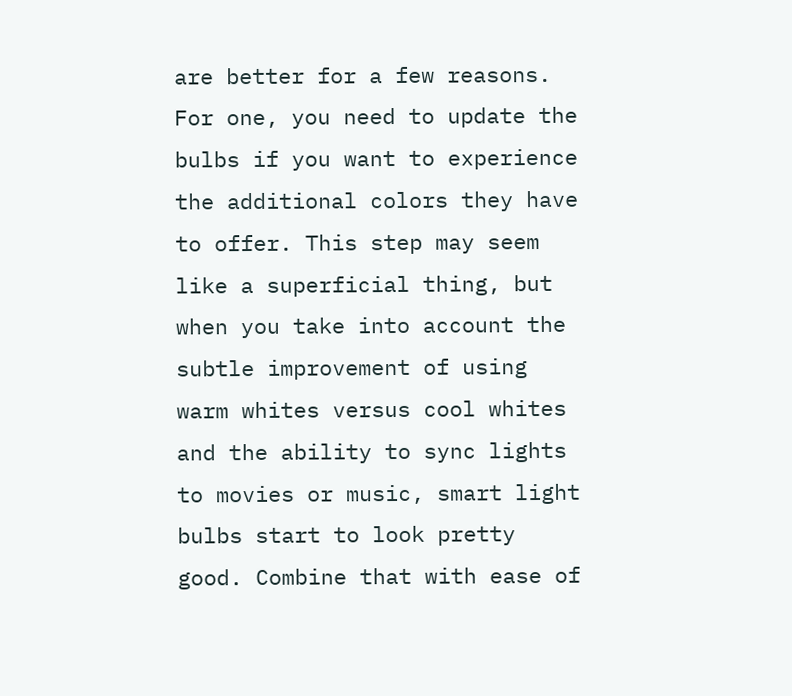are better for a few reasons. For one, you need to update the bulbs if you want to experience the additional colors they have to offer. This step may seem like a superficial thing, but when you take into account the subtle improvement of using warm whites versus cool whites and the ability to sync lights to movies or music, smart light bulbs start to look pretty good. Combine that with ease of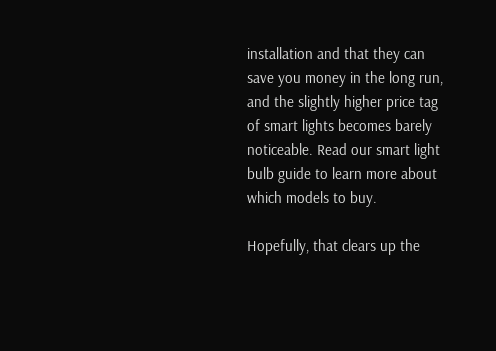installation and that they can save you money in the long run, and the slightly higher price tag of smart lights becomes barely noticeable. Read our smart light bulb guide to learn more about which models to buy.

Hopefully, that clears up the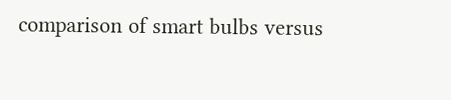comparison of smart bulbs versus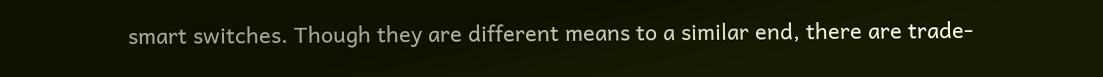smart switches. Though they are different means to a similar end, there are trade-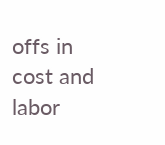offs in cost and labor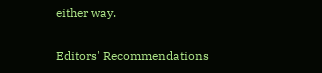either way.

Editors' Recommendations